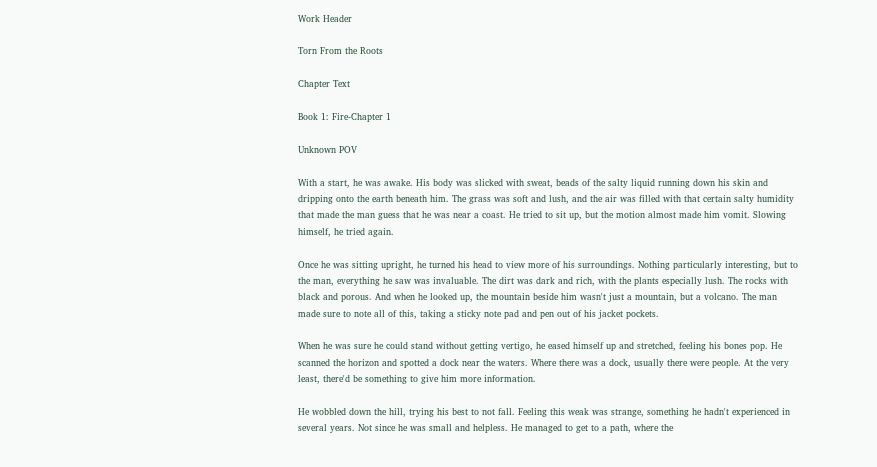Work Header

Torn From the Roots

Chapter Text

Book 1: Fire-Chapter 1

Unknown POV

With a start, he was awake. His body was slicked with sweat, beads of the salty liquid running down his skin and dripping onto the earth beneath him. The grass was soft and lush, and the air was filled with that certain salty humidity that made the man guess that he was near a coast. He tried to sit up, but the motion almost made him vomit. Slowing himself, he tried again.

Once he was sitting upright, he turned his head to view more of his surroundings. Nothing particularly interesting, but to the man, everything he saw was invaluable. The dirt was dark and rich, with the plants especially lush. The rocks with black and porous. And when he looked up, the mountain beside him wasn't just a mountain, but a volcano. The man made sure to note all of this, taking a sticky note pad and pen out of his jacket pockets.

When he was sure he could stand without getting vertigo, he eased himself up and stretched, feeling his bones pop. He scanned the horizon and spotted a dock near the waters. Where there was a dock, usually there were people. At the very least, there'd be something to give him more information.

He wobbled down the hill, trying his best to not fall. Feeling this weak was strange, something he hadn't experienced in several years. Not since he was small and helpless. He managed to get to a path, where the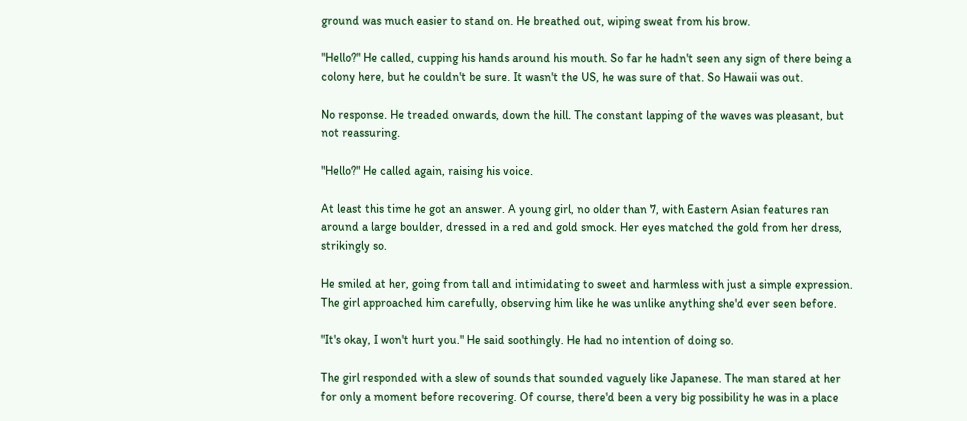ground was much easier to stand on. He breathed out, wiping sweat from his brow.

"Hello?" He called, cupping his hands around his mouth. So far he hadn't seen any sign of there being a colony here, but he couldn't be sure. It wasn't the US, he was sure of that. So Hawaii was out.

No response. He treaded onwards, down the hill. The constant lapping of the waves was pleasant, but not reassuring.

"Hello?" He called again, raising his voice.

At least this time he got an answer. A young girl, no older than 7, with Eastern Asian features ran around a large boulder, dressed in a red and gold smock. Her eyes matched the gold from her dress, strikingly so.

He smiled at her, going from tall and intimidating to sweet and harmless with just a simple expression. The girl approached him carefully, observing him like he was unlike anything she'd ever seen before.

"It's okay, I won't hurt you." He said soothingly. He had no intention of doing so.

The girl responded with a slew of sounds that sounded vaguely like Japanese. The man stared at her for only a moment before recovering. Of course, there'd been a very big possibility he was in a place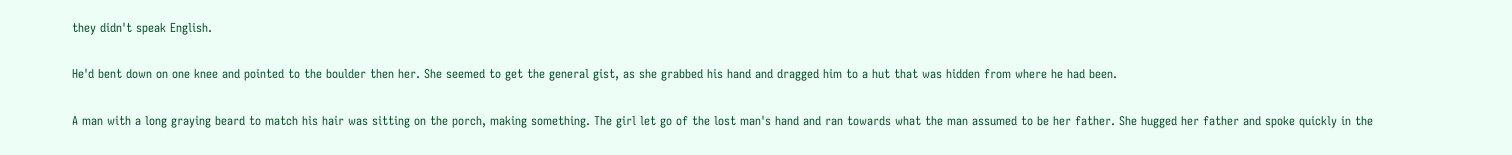they didn't speak English.

He'd bent down on one knee and pointed to the boulder then her. She seemed to get the general gist, as she grabbed his hand and dragged him to a hut that was hidden from where he had been.

A man with a long graying beard to match his hair was sitting on the porch, making something. The girl let go of the lost man's hand and ran towards what the man assumed to be her father. She hugged her father and spoke quickly in the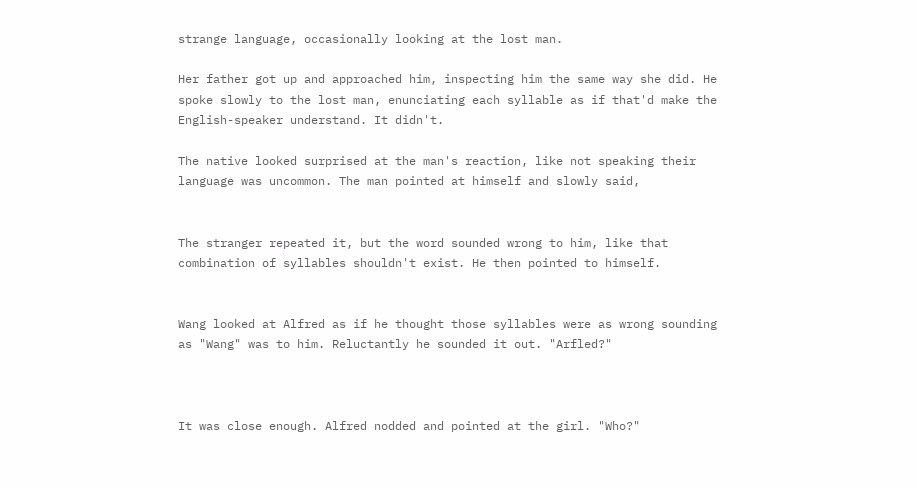strange language, occasionally looking at the lost man.

Her father got up and approached him, inspecting him the same way she did. He spoke slowly to the lost man, enunciating each syllable as if that'd make the English-speaker understand. It didn't.

The native looked surprised at the man's reaction, like not speaking their language was uncommon. The man pointed at himself and slowly said,


The stranger repeated it, but the word sounded wrong to him, like that combination of syllables shouldn't exist. He then pointed to himself.


Wang looked at Alfred as if he thought those syllables were as wrong sounding as "Wang" was to him. Reluctantly he sounded it out. "Arfled?"



It was close enough. Alfred nodded and pointed at the girl. "Who?"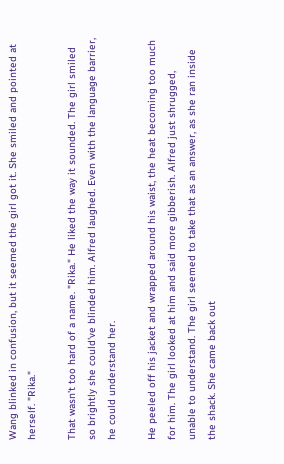Wang blinked in confusion, but it seemed the girl got it. She smiled and pointed at herself. "Rika."

That wasn't too hard of a name. "Rika." He liked the way it sounded. The girl smiled so brightly she could've blinded him. Alfred laughed. Even with the language barrier, he could understand her.

He peeled off his jacket and wrapped around his waist, the heat becoming too much for him. The girl looked at him and said more gibberish. Alfred just shrugged, unable to understand. The girl seemed to take that as an answer, as she ran inside the shack. She came back out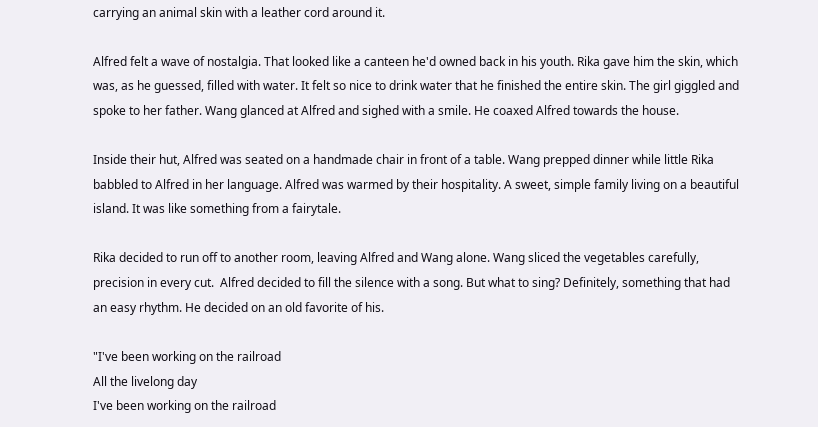carrying an animal skin with a leather cord around it.

Alfred felt a wave of nostalgia. That looked like a canteen he'd owned back in his youth. Rika gave him the skin, which was, as he guessed, filled with water. It felt so nice to drink water that he finished the entire skin. The girl giggled and spoke to her father. Wang glanced at Alfred and sighed with a smile. He coaxed Alfred towards the house.

Inside their hut, Alfred was seated on a handmade chair in front of a table. Wang prepped dinner while little Rika babbled to Alfred in her language. Alfred was warmed by their hospitality. A sweet, simple family living on a beautiful island. It was like something from a fairytale.

Rika decided to run off to another room, leaving Alfred and Wang alone. Wang sliced the vegetables carefully, precision in every cut.  Alfred decided to fill the silence with a song. But what to sing? Definitely, something that had an easy rhythm. He decided on an old favorite of his.

"I've been working on the railroad
All the livelong day
I've been working on the railroad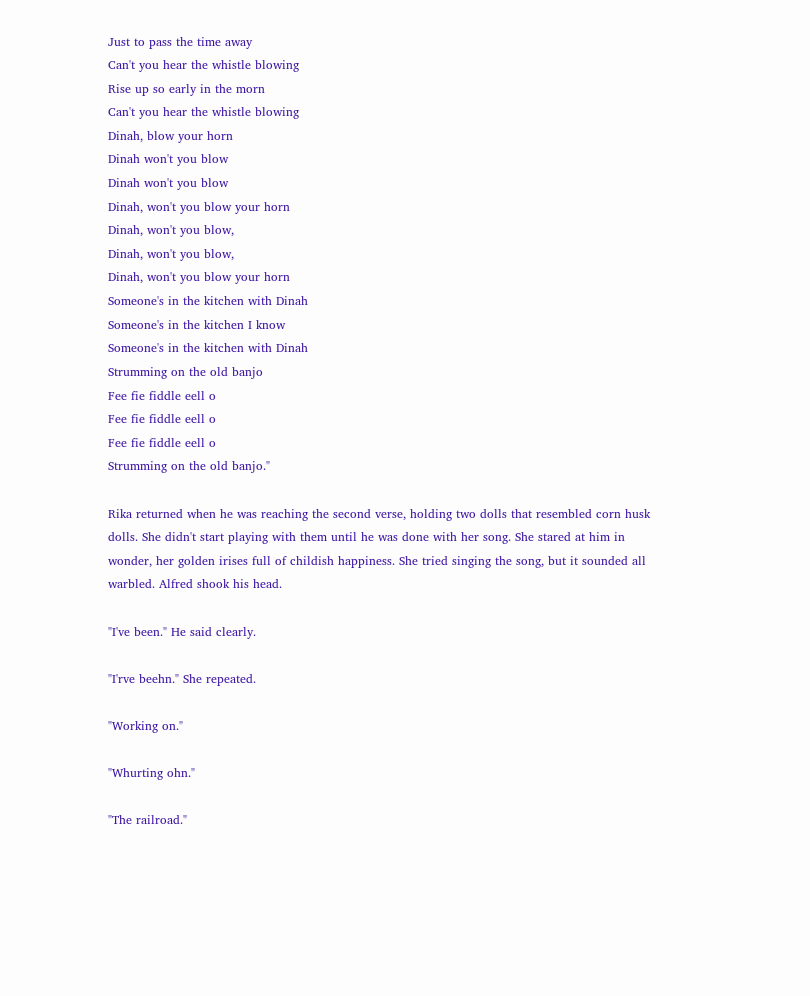Just to pass the time away
Can't you hear the whistle blowing
Rise up so early in the morn
Can't you hear the whistle blowing
Dinah, blow your horn
Dinah won't you blow
Dinah won't you blow
Dinah, won't you blow your horn
Dinah, won't you blow,
Dinah, won't you blow,
Dinah, won't you blow your horn
Someone's in the kitchen with Dinah
Someone's in the kitchen I know
Someone's in the kitchen with Dinah
Strumming on the old banjo
Fee fie fiddle eell o
Fee fie fiddle eell o
Fee fie fiddle eell o
Strumming on the old banjo."

Rika returned when he was reaching the second verse, holding two dolls that resembled corn husk dolls. She didn't start playing with them until he was done with her song. She stared at him in wonder, her golden irises full of childish happiness. She tried singing the song, but it sounded all warbled. Alfred shook his head.

"I've been." He said clearly.

"I'rve beehn." She repeated.

"Working on."

"Whurting ohn."

"The railroad."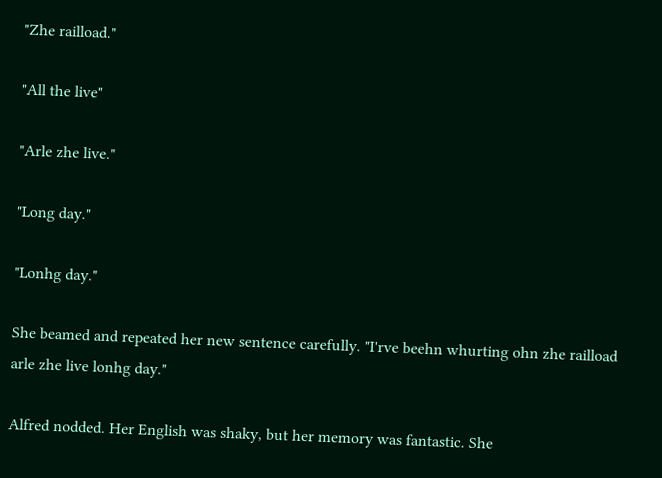"Zhe railload."

"All the live"

"Arle zhe live."

"Long day."

"Lonhg day."

She beamed and repeated her new sentence carefully. "I'rve beehn whurting ohn zhe railload arle zhe live lonhg day."

Alfred nodded. Her English was shaky, but her memory was fantastic. She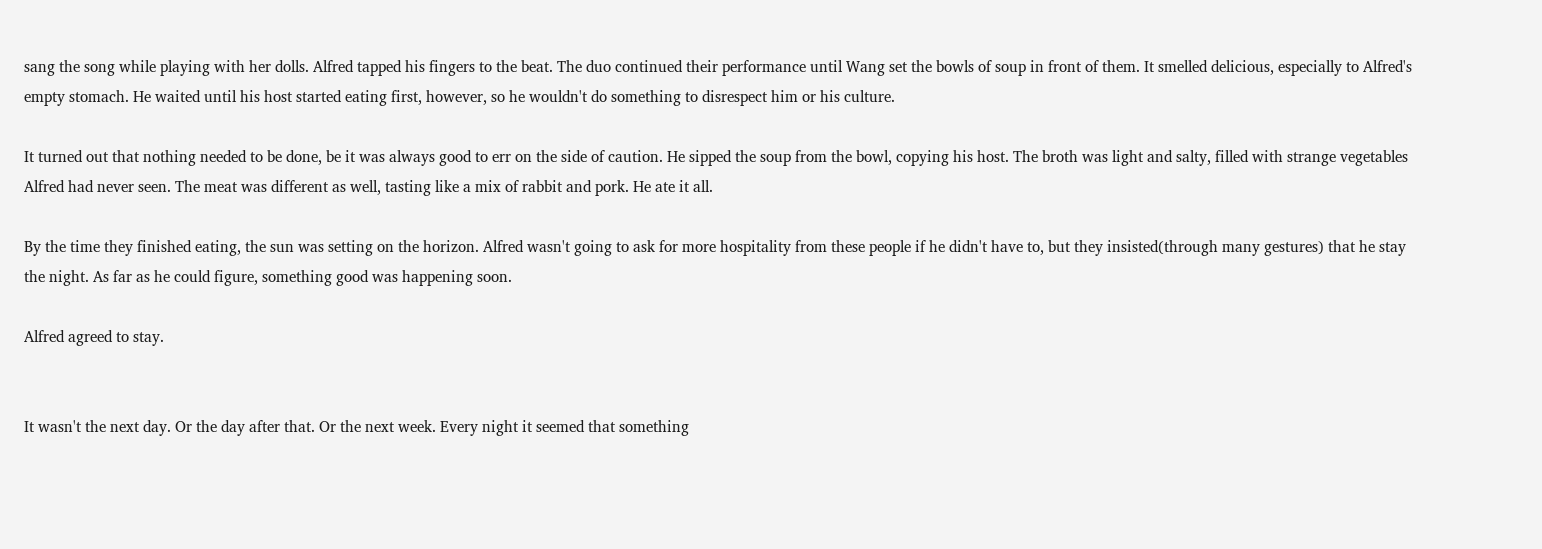sang the song while playing with her dolls. Alfred tapped his fingers to the beat. The duo continued their performance until Wang set the bowls of soup in front of them. It smelled delicious, especially to Alfred's empty stomach. He waited until his host started eating first, however, so he wouldn't do something to disrespect him or his culture.

It turned out that nothing needed to be done, be it was always good to err on the side of caution. He sipped the soup from the bowl, copying his host. The broth was light and salty, filled with strange vegetables Alfred had never seen. The meat was different as well, tasting like a mix of rabbit and pork. He ate it all.

By the time they finished eating, the sun was setting on the horizon. Alfred wasn't going to ask for more hospitality from these people if he didn't have to, but they insisted(through many gestures) that he stay the night. As far as he could figure, something good was happening soon.

Alfred agreed to stay.


It wasn't the next day. Or the day after that. Or the next week. Every night it seemed that something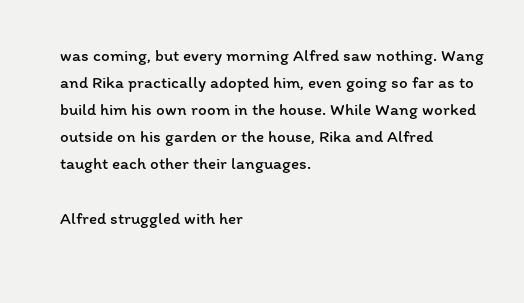was coming, but every morning Alfred saw nothing. Wang and Rika practically adopted him, even going so far as to build him his own room in the house. While Wang worked outside on his garden or the house, Rika and Alfred taught each other their languages.

Alfred struggled with her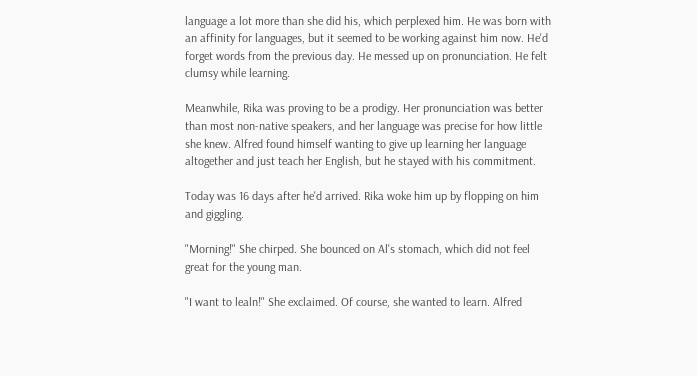language a lot more than she did his, which perplexed him. He was born with an affinity for languages, but it seemed to be working against him now. He'd forget words from the previous day. He messed up on pronunciation. He felt clumsy while learning.

Meanwhile, Rika was proving to be a prodigy. Her pronunciation was better than most non-native speakers, and her language was precise for how little she knew. Alfred found himself wanting to give up learning her language altogether and just teach her English, but he stayed with his commitment.

Today was 16 days after he'd arrived. Rika woke him up by flopping on him and giggling.

"Morning!" She chirped. She bounced on Al's stomach, which did not feel great for the young man.

"I want to lealn!" She exclaimed. Of course, she wanted to learn. Alfred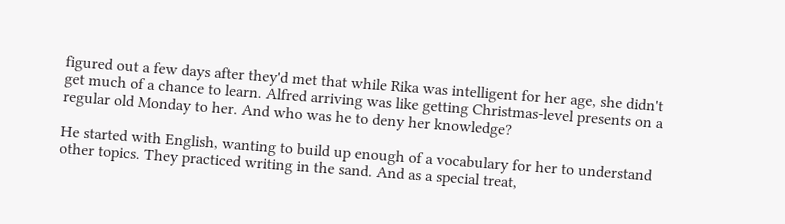figured out a few days after they'd met that while Rika was intelligent for her age, she didn't get much of a chance to learn. Alfred arriving was like getting Christmas-level presents on a regular old Monday to her. And who was he to deny her knowledge?

He started with English, wanting to build up enough of a vocabulary for her to understand other topics. They practiced writing in the sand. And as a special treat,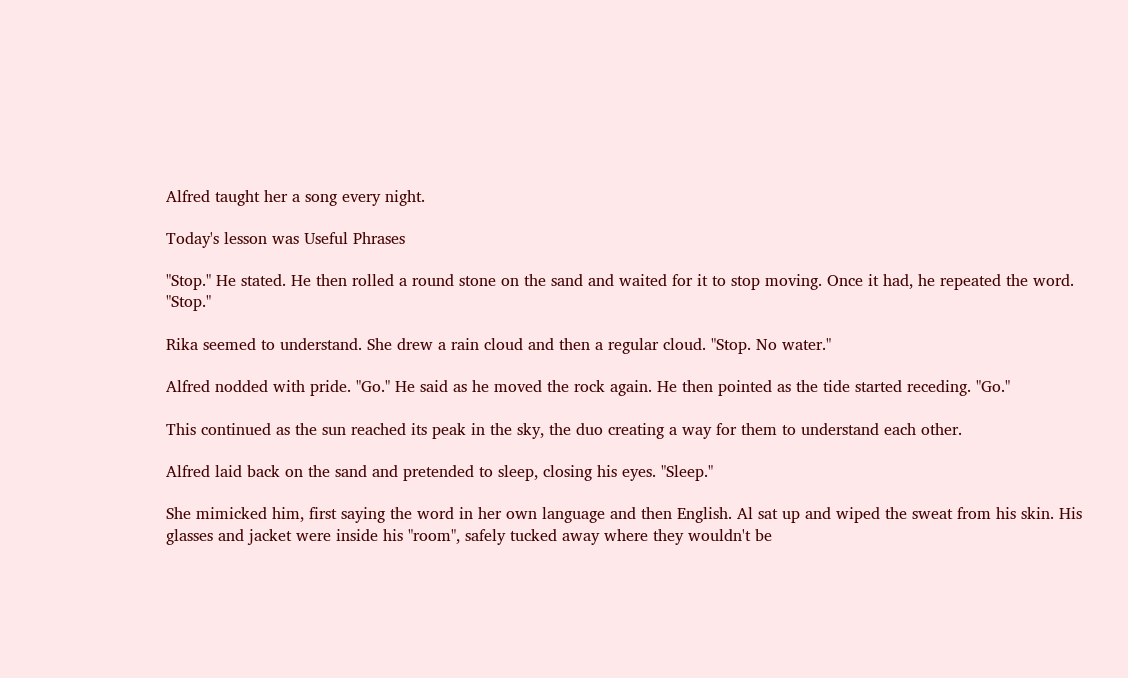Alfred taught her a song every night.

Today's lesson was Useful Phrases

"Stop." He stated. He then rolled a round stone on the sand and waited for it to stop moving. Once it had, he repeated the word. "Stop."

Rika seemed to understand. She drew a rain cloud and then a regular cloud. "Stop. No water."

Alfred nodded with pride. "Go." He said as he moved the rock again. He then pointed as the tide started receding. "Go."

This continued as the sun reached its peak in the sky, the duo creating a way for them to understand each other.

Alfred laid back on the sand and pretended to sleep, closing his eyes. "Sleep."

She mimicked him, first saying the word in her own language and then English. Al sat up and wiped the sweat from his skin. His glasses and jacket were inside his "room", safely tucked away where they wouldn't be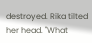destroyed. Rika tilted her head. "What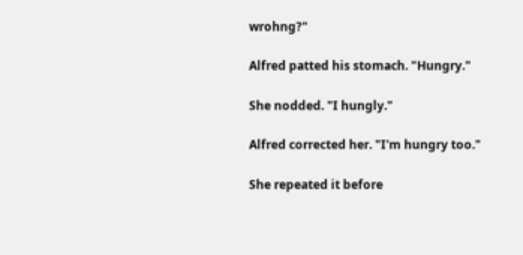wrohng?"

Alfred patted his stomach. "Hungry."

She nodded. "I hungly."

Alfred corrected her. "I'm hungry too."

She repeated it before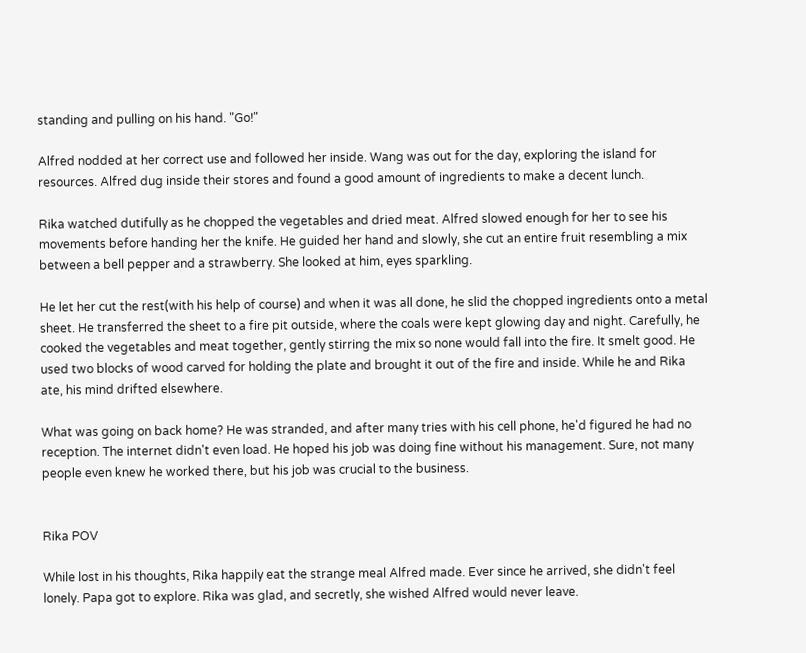standing and pulling on his hand. "Go!"

Alfred nodded at her correct use and followed her inside. Wang was out for the day, exploring the island for resources. Alfred dug inside their stores and found a good amount of ingredients to make a decent lunch.

Rika watched dutifully as he chopped the vegetables and dried meat. Alfred slowed enough for her to see his movements before handing her the knife. He guided her hand and slowly, she cut an entire fruit resembling a mix between a bell pepper and a strawberry. She looked at him, eyes sparkling.

He let her cut the rest(with his help of course) and when it was all done, he slid the chopped ingredients onto a metal sheet. He transferred the sheet to a fire pit outside, where the coals were kept glowing day and night. Carefully, he cooked the vegetables and meat together, gently stirring the mix so none would fall into the fire. It smelt good. He used two blocks of wood carved for holding the plate and brought it out of the fire and inside. While he and Rika ate, his mind drifted elsewhere.

What was going on back home? He was stranded, and after many tries with his cell phone, he'd figured he had no reception. The internet didn't even load. He hoped his job was doing fine without his management. Sure, not many people even knew he worked there, but his job was crucial to the business.


Rika POV

While lost in his thoughts, Rika happily eat the strange meal Alfred made. Ever since he arrived, she didn't feel lonely. Papa got to explore. Rika was glad, and secretly, she wished Alfred would never leave.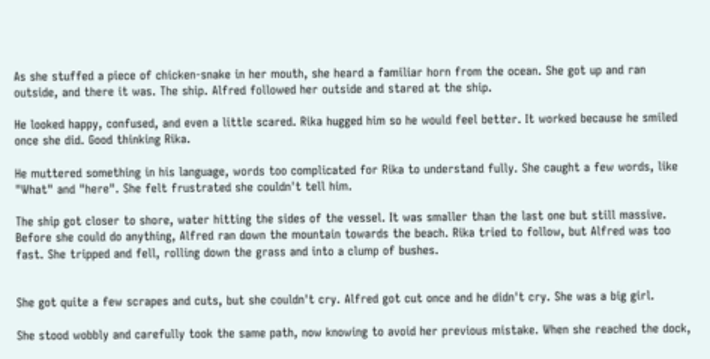As she stuffed a piece of chicken-snake in her mouth, she heard a familiar horn from the ocean. She got up and ran outside, and there it was. The ship. Alfred followed her outside and stared at the ship.

He looked happy, confused, and even a little scared. Rika hugged him so he would feel better. It worked because he smiled once she did. Good thinking Rika.

He muttered something in his language, words too complicated for Rika to understand fully. She caught a few words, like "What" and "here". She felt frustrated she couldn't tell him.

The ship got closer to shore, water hitting the sides of the vessel. It was smaller than the last one but still massive. Before she could do anything, Alfred ran down the mountain towards the beach. Rika tried to follow, but Alfred was too fast. She tripped and fell, rolling down the grass and into a clump of bushes.


She got quite a few scrapes and cuts, but she couldn't cry. Alfred got cut once and he didn't cry. She was a big girl.

She stood wobbly and carefully took the same path, now knowing to avoid her previous mistake. When she reached the dock,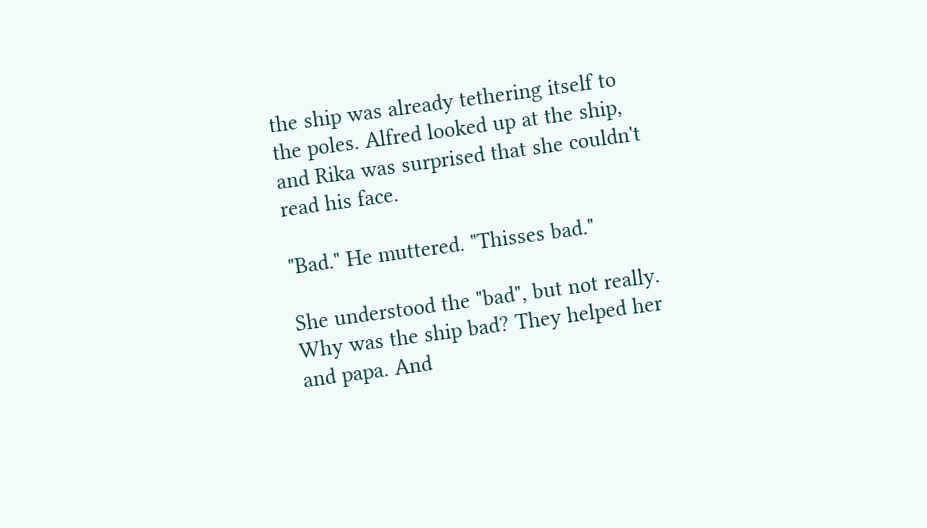the ship was already tethering itself to the poles. Alfred looked up at the ship, and Rika was surprised that she couldn't read his face.

"Bad." He muttered. "Thisses bad."

She understood the "bad", but not really. Why was the ship bad? They helped her and papa. And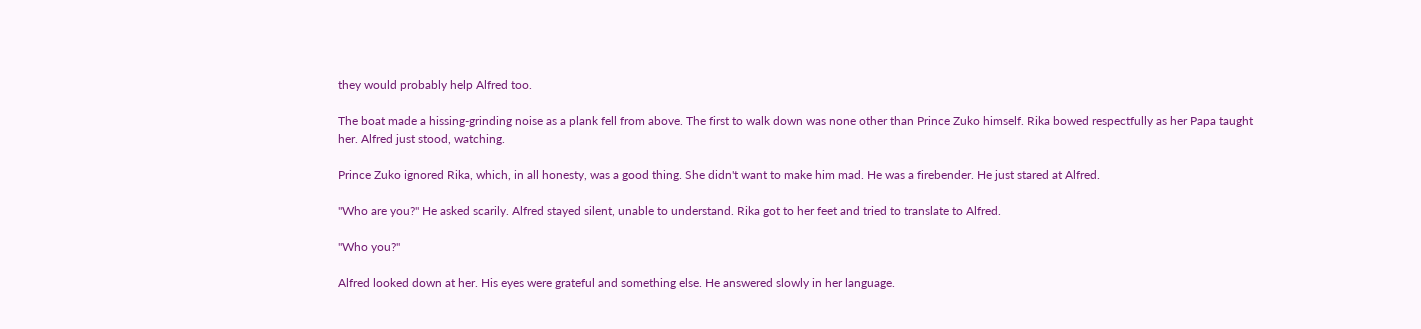they would probably help Alfred too.

The boat made a hissing-grinding noise as a plank fell from above. The first to walk down was none other than Prince Zuko himself. Rika bowed respectfully as her Papa taught her. Alfred just stood, watching.

Prince Zuko ignored Rika, which, in all honesty, was a good thing. She didn't want to make him mad. He was a firebender. He just stared at Alfred.

"Who are you?" He asked scarily. Alfred stayed silent, unable to understand. Rika got to her feet and tried to translate to Alfred.

"Who you?"

Alfred looked down at her. His eyes were grateful and something else. He answered slowly in her language.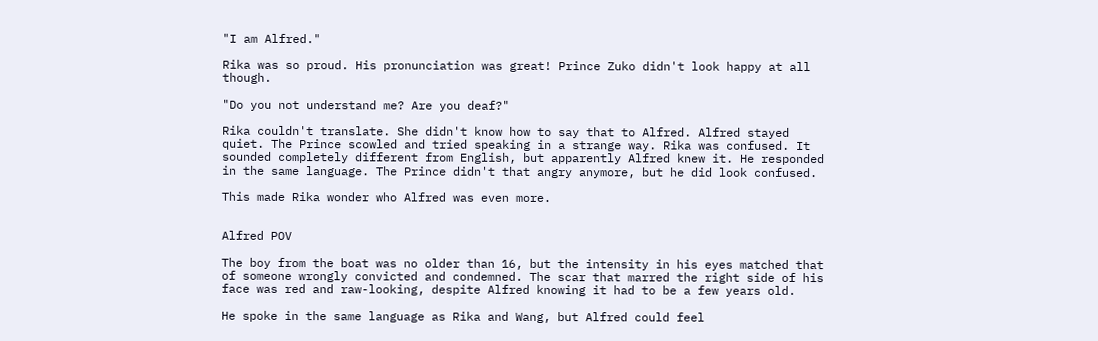"I am Alfred."

Rika was so proud. His pronunciation was great! Prince Zuko didn't look happy at all though.

"Do you not understand me? Are you deaf?"

Rika couldn't translate. She didn't know how to say that to Alfred. Alfred stayed quiet. The Prince scowled and tried speaking in a strange way. Rika was confused. It sounded completely different from English, but apparently Alfred knew it. He responded in the same language. The Prince didn't that angry anymore, but he did look confused.

This made Rika wonder who Alfred was even more.


Alfred POV

The boy from the boat was no older than 16, but the intensity in his eyes matched that of someone wrongly convicted and condemned. The scar that marred the right side of his face was red and raw-looking, despite Alfred knowing it had to be a few years old.

He spoke in the same language as Rika and Wang, but Alfred could feel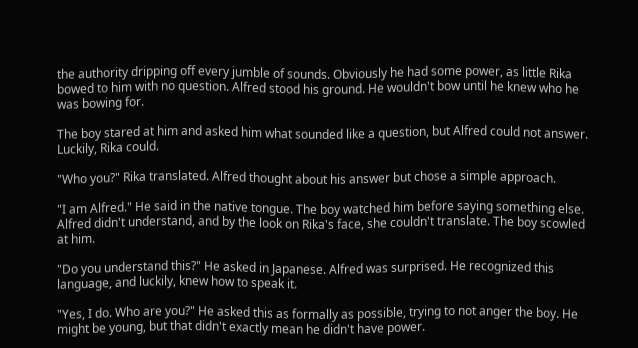the authority dripping off every jumble of sounds. Obviously he had some power, as little Rika bowed to him with no question. Alfred stood his ground. He wouldn't bow until he knew who he was bowing for.

The boy stared at him and asked him what sounded like a question, but Alfred could not answer. Luckily, Rika could.

"Who you?" Rika translated. Alfred thought about his answer but chose a simple approach.

"I am Alfred." He said in the native tongue. The boy watched him before saying something else. Alfred didn't understand, and by the look on Rika's face, she couldn't translate. The boy scowled at him.

"Do you understand this?" He asked in Japanese. Alfred was surprised. He recognized this language, and luckily, knew how to speak it.

"Yes, I do. Who are you?" He asked this as formally as possible, trying to not anger the boy. He might be young, but that didn't exactly mean he didn't have power.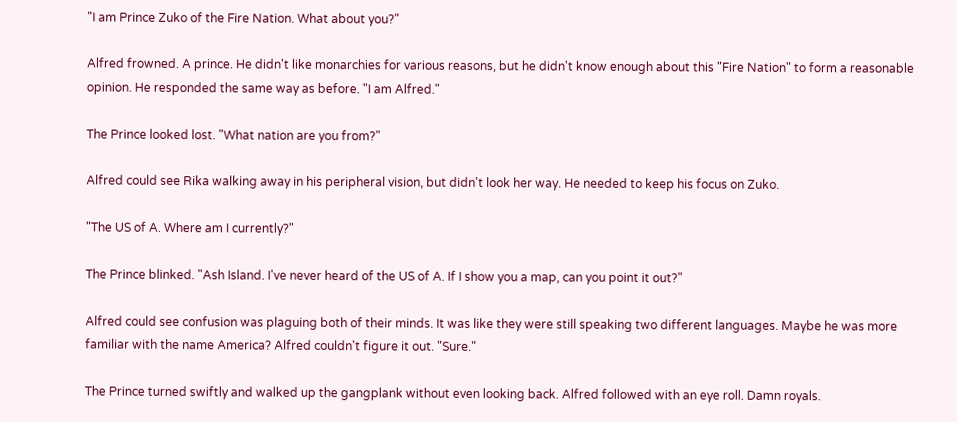"I am Prince Zuko of the Fire Nation. What about you?"

Alfred frowned. A prince. He didn't like monarchies for various reasons, but he didn't know enough about this "Fire Nation" to form a reasonable opinion. He responded the same way as before. "I am Alfred."

The Prince looked lost. "What nation are you from?"

Alfred could see Rika walking away in his peripheral vision, but didn't look her way. He needed to keep his focus on Zuko.

"The US of A. Where am I currently?"

The Prince blinked. "Ash Island. I've never heard of the US of A. If I show you a map, can you point it out?"

Alfred could see confusion was plaguing both of their minds. It was like they were still speaking two different languages. Maybe he was more familiar with the name America? Alfred couldn't figure it out. "Sure."

The Prince turned swiftly and walked up the gangplank without even looking back. Alfred followed with an eye roll. Damn royals.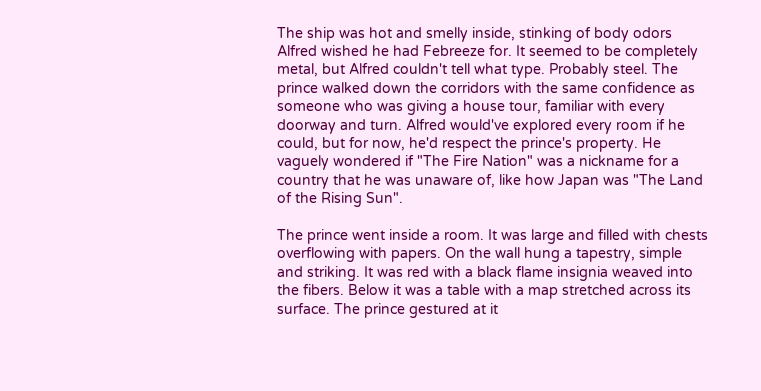The ship was hot and smelly inside, stinking of body odors Alfred wished he had Febreeze for. It seemed to be completely metal, but Alfred couldn't tell what type. Probably steel. The prince walked down the corridors with the same confidence as someone who was giving a house tour, familiar with every doorway and turn. Alfred would've explored every room if he could, but for now, he'd respect the prince's property. He vaguely wondered if "The Fire Nation" was a nickname for a country that he was unaware of, like how Japan was "The Land of the Rising Sun".

The prince went inside a room. It was large and filled with chests overflowing with papers. On the wall hung a tapestry, simple and striking. It was red with a black flame insignia weaved into the fibers. Below it was a table with a map stretched across its surface. The prince gestured at it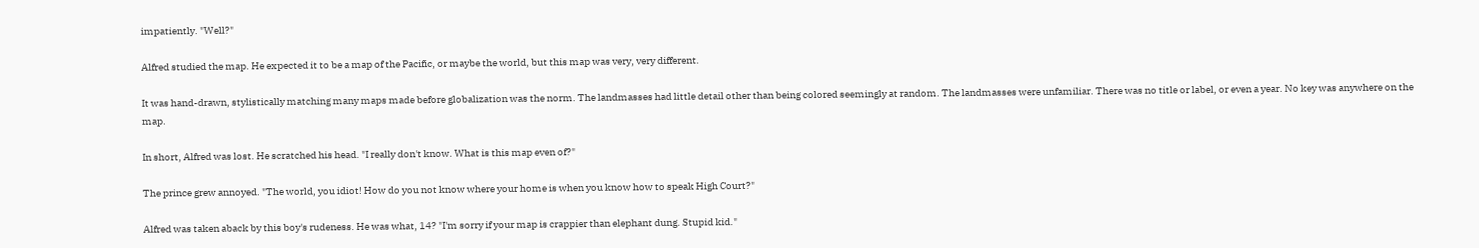impatiently. "Well?"

Alfred studied the map. He expected it to be a map of the Pacific, or maybe the world, but this map was very, very different.

It was hand-drawn, stylistically matching many maps made before globalization was the norm. The landmasses had little detail other than being colored seemingly at random. The landmasses were unfamiliar. There was no title or label, or even a year. No key was anywhere on the map.

In short, Alfred was lost. He scratched his head. "I really don't know. What is this map even of?"

The prince grew annoyed. "The world, you idiot! How do you not know where your home is when you know how to speak High Court?"

Alfred was taken aback by this boy's rudeness. He was what, 14? "I'm sorry if your map is crappier than elephant dung. Stupid kid."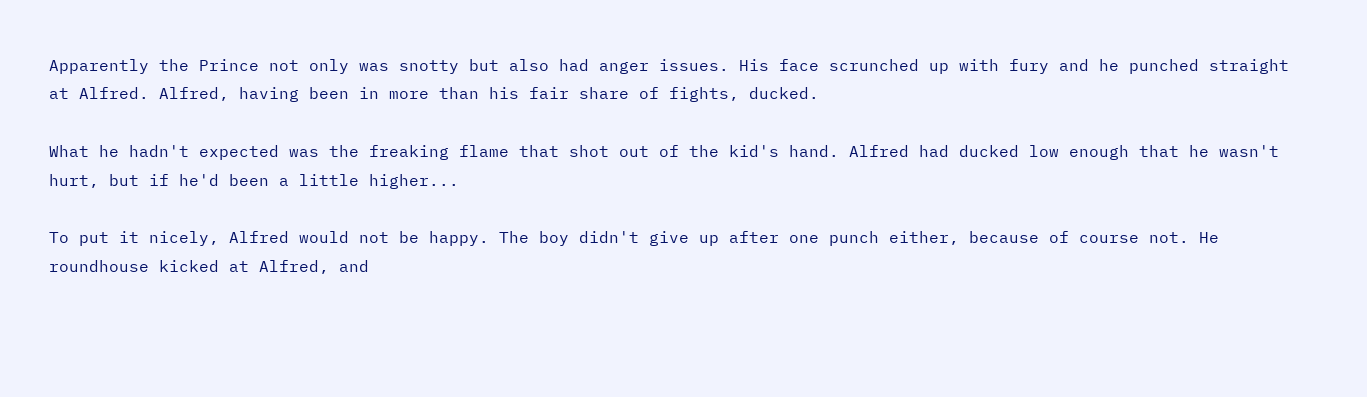Apparently the Prince not only was snotty but also had anger issues. His face scrunched up with fury and he punched straight at Alfred. Alfred, having been in more than his fair share of fights, ducked.

What he hadn't expected was the freaking flame that shot out of the kid's hand. Alfred had ducked low enough that he wasn't hurt, but if he'd been a little higher...

To put it nicely, Alfred would not be happy. The boy didn't give up after one punch either, because of course not. He roundhouse kicked at Alfred, and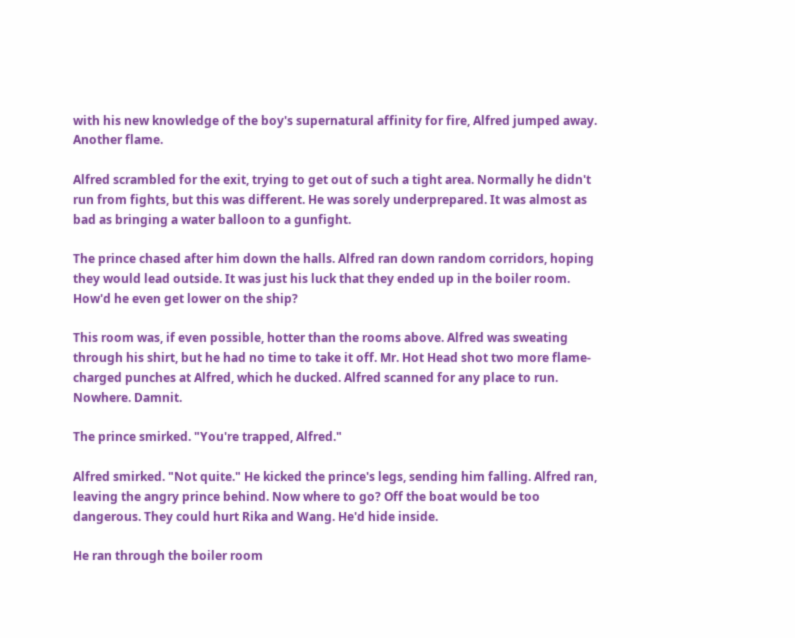with his new knowledge of the boy's supernatural affinity for fire, Alfred jumped away. Another flame.

Alfred scrambled for the exit, trying to get out of such a tight area. Normally he didn't run from fights, but this was different. He was sorely underprepared. It was almost as bad as bringing a water balloon to a gunfight.

The prince chased after him down the halls. Alfred ran down random corridors, hoping they would lead outside. It was just his luck that they ended up in the boiler room. How'd he even get lower on the ship?

This room was, if even possible, hotter than the rooms above. Alfred was sweating through his shirt, but he had no time to take it off. Mr. Hot Head shot two more flame-charged punches at Alfred, which he ducked. Alfred scanned for any place to run. Nowhere. Damnit.

The prince smirked. "You're trapped, Alfred."

Alfred smirked. "Not quite." He kicked the prince's legs, sending him falling. Alfred ran, leaving the angry prince behind. Now where to go? Off the boat would be too dangerous. They could hurt Rika and Wang. He'd hide inside.

He ran through the boiler room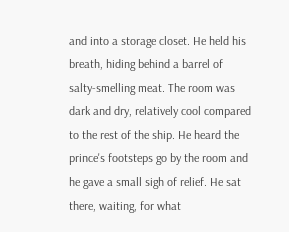and into a storage closet. He held his breath, hiding behind a barrel of salty-smelling meat. The room was dark and dry, relatively cool compared to the rest of the ship. He heard the prince's footsteps go by the room and he gave a small sigh of relief. He sat there, waiting, for what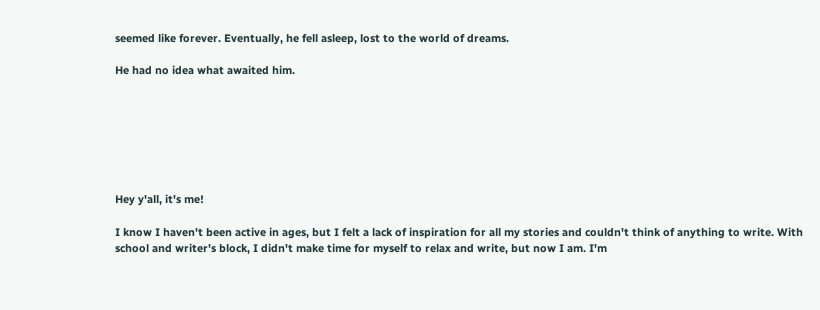seemed like forever. Eventually, he fell asleep, lost to the world of dreams.

He had no idea what awaited him.







Hey y'all, it's me!

I know I haven't been active in ages, but I felt a lack of inspiration for all my stories and couldn't think of anything to write. With school and writer's block, I didn't make time for myself to relax and write, but now I am. I'm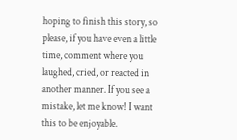hoping to finish this story, so please, if you have even a little time, comment where you laughed, cried, or reacted in another manner. If you see a mistake, let me know! I want this to be enjoyable.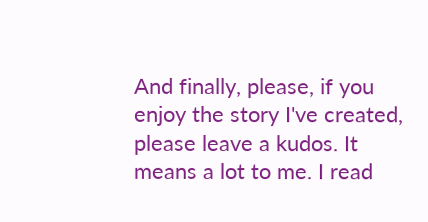And finally, please, if you enjoy the story I've created, please leave a kudos. It means a lot to me. I read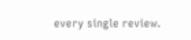every single review.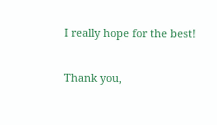I really hope for the best!


Thank you,